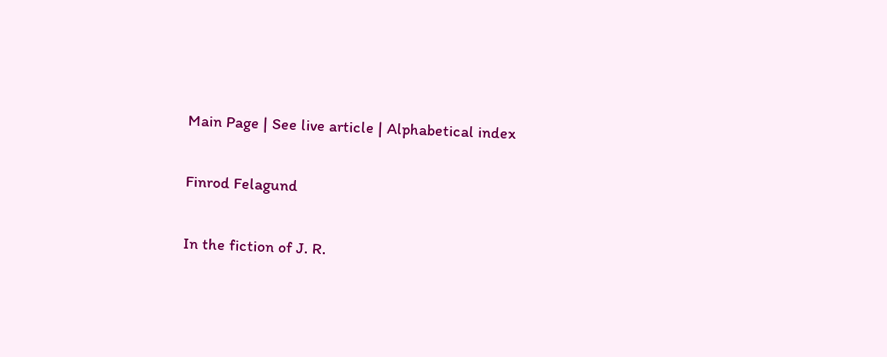Main Page | See live article | Alphabetical index

Finrod Felagund

In the fiction of J. R.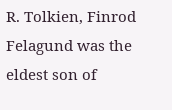R. Tolkien, Finrod Felagund was the eldest son of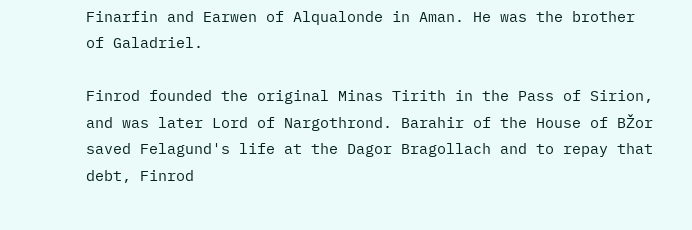Finarfin and Earwen of Alqualonde in Aman. He was the brother of Galadriel.

Finrod founded the original Minas Tirith in the Pass of Sirion, and was later Lord of Nargothrond. Barahir of the House of BŽor saved Felagund's life at the Dagor Bragollach and to repay that debt, Finrod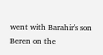went with Barahir's son Beren on the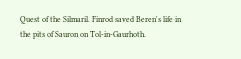Quest of the Silmaril. Finrod saved Beren's life in the pits of Sauron on Tol-in-Gaurhoth.